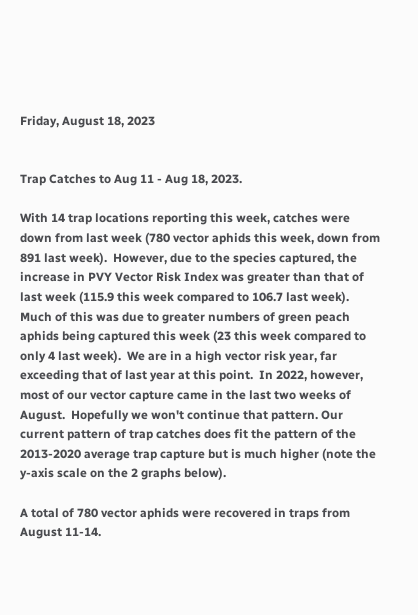Friday, August 18, 2023


Trap Catches to Aug 11 - Aug 18, 2023.

With 14 trap locations reporting this week, catches were down from last week (780 vector aphids this week, down from 891 last week).  However, due to the species captured, the increase in PVY Vector Risk Index was greater than that of last week (115.9 this week compared to 106.7 last week).  Much of this was due to greater numbers of green peach aphids being captured this week (23 this week compared to only 4 last week).  We are in a high vector risk year, far exceeding that of last year at this point.  In 2022, however, most of our vector capture came in the last two weeks of August.  Hopefully we won't continue that pattern. Our current pattern of trap catches does fit the pattern of the 2013-2020 average trap capture but is much higher (note the y-axis scale on the 2 graphs below).

A total of 780 vector aphids were recovered in traps from August 11-14.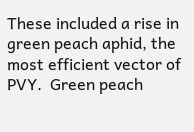These included a rise in green peach aphid, the most efficient vector of PVY.  Green peach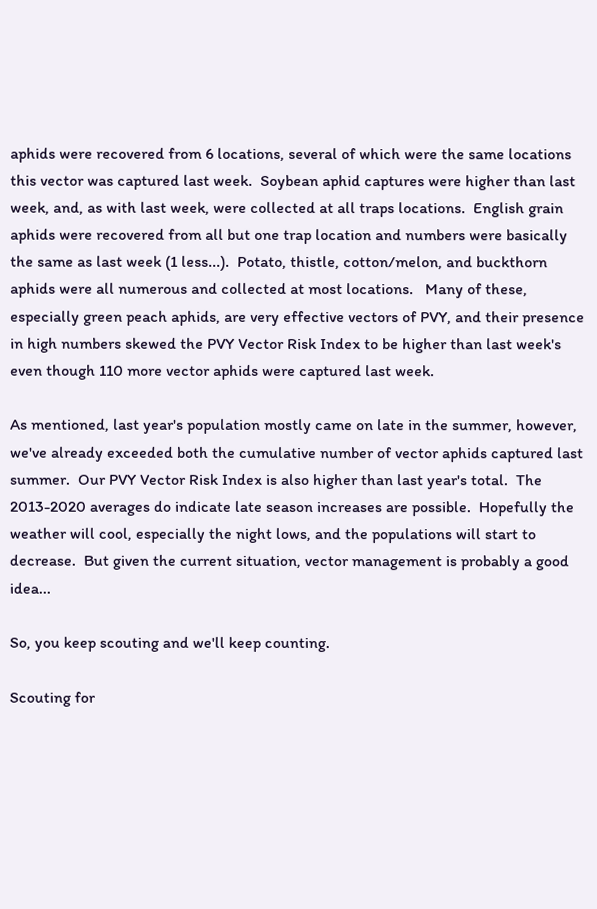aphids were recovered from 6 locations, several of which were the same locations this vector was captured last week.  Soybean aphid captures were higher than last week, and, as with last week, were collected at all traps locations.  English grain aphids were recovered from all but one trap location and numbers were basically the same as last week (1 less...).  Potato, thistle, cotton/melon, and buckthorn aphids were all numerous and collected at most locations.   Many of these, especially green peach aphids, are very effective vectors of PVY, and their presence in high numbers skewed the PVY Vector Risk Index to be higher than last week's even though 110 more vector aphids were captured last week.

As mentioned, last year's population mostly came on late in the summer, however, we've already exceeded both the cumulative number of vector aphids captured last summer.  Our PVY Vector Risk Index is also higher than last year's total.  The 2013-2020 averages do indicate late season increases are possible.  Hopefully the weather will cool, especially the night lows, and the populations will start to decrease.  But given the current situation, vector management is probably a good idea...

So, you keep scouting and we'll keep counting.

Scouting for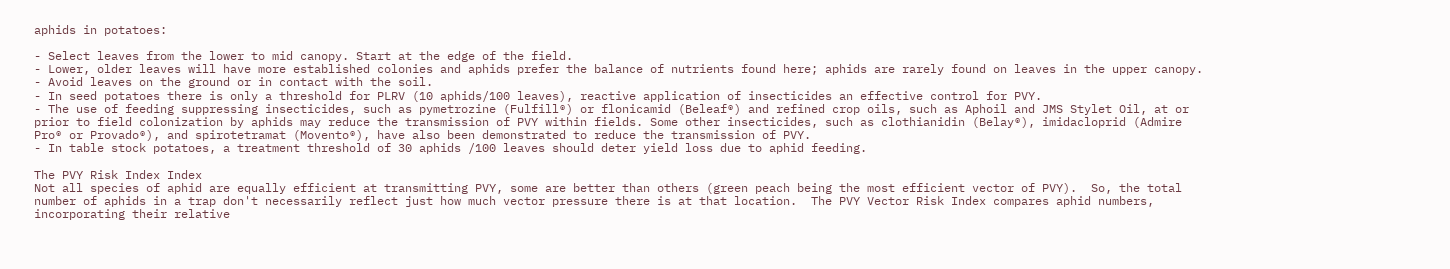aphids in potatoes:

- Select leaves from the lower to mid canopy. Start at the edge of the field.
- Lower, older leaves will have more established colonies and aphids prefer the balance of nutrients found here; aphids are rarely found on leaves in the upper canopy.
- Avoid leaves on the ground or in contact with the soil.
- In seed potatoes there is only a threshold for PLRV (10 aphids/100 leaves), reactive application of insecticides an effective control for PVY.
- The use of feeding suppressing insecticides, such as pymetrozine (Fulfill®) or flonicamid (Beleaf®) and refined crop oils, such as Aphoil and JMS Stylet Oil, at or prior to field colonization by aphids may reduce the transmission of PVY within fields. Some other insecticides, such as clothianidin (Belay®), imidacloprid (Admire Pro® or Provado®), and spirotetramat (Movento®), have also been demonstrated to reduce the transmission of PVY.
- In table stock potatoes, a treatment threshold of 30 aphids /100 leaves should deter yield loss due to aphid feeding.

The PVY Risk Index Index
Not all species of aphid are equally efficient at transmitting PVY, some are better than others (green peach being the most efficient vector of PVY).  So, the total number of aphids in a trap don't necessarily reflect just how much vector pressure there is at that location.  The PVY Vector Risk Index compares aphid numbers, incorporating their relative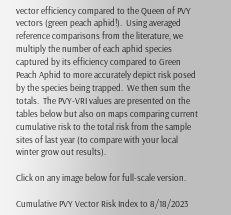vector efficiency compared to the Queen of PVY vectors (green peach aphid!).  Using averaged reference comparisons from the literature, we multiply the number of each aphid species captured by its efficiency compared to Green Peach Aphid to more accurately depict risk posed by the species being trapped.  We then sum the totals.  The PVY-VRI values are presented on the tables below but also on maps comparing current cumulative risk to the total risk from the sample sites of last year (to compare with your local winter grow out results).

Click on any image below for full-scale version.

Cumulative PVY Vector Risk Index to 8/18/2023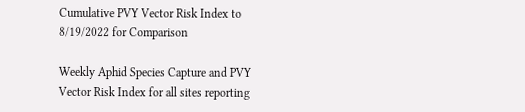Cumulative PVY Vector Risk Index to 8/19/2022 for Comparison

Weekly Aphid Species Capture and PVY Vector Risk Index for all sites reporting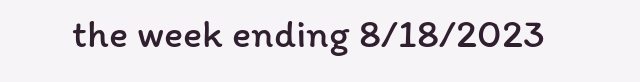the week ending 8/18/2023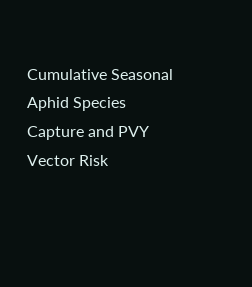Cumulative Seasonal Aphid Species Capture and PVY Vector Risk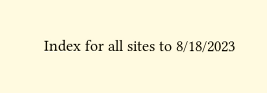Index for all sites to 8/18/2023